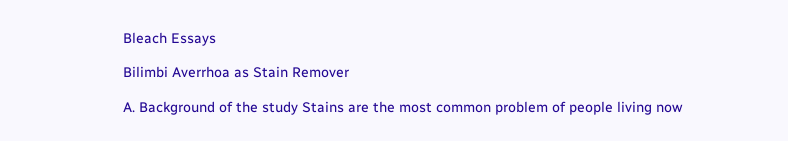Bleach Essays

Bilimbi Averrhoa as Stain Remover

A. Background of the study Stains are the most common problem of people living now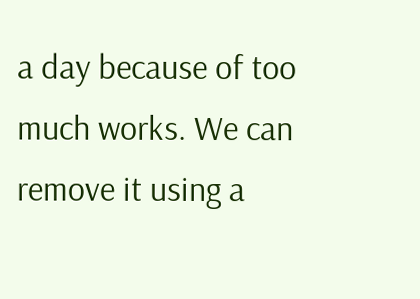a day because of too much works. We can remove it using a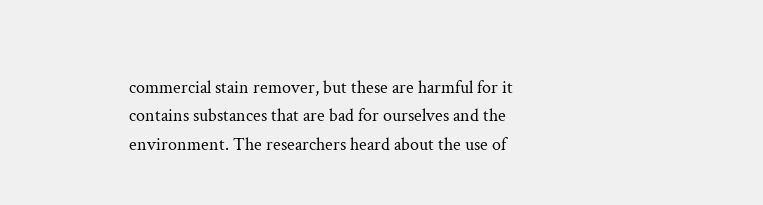commercial stain remover, but these are harmful for it contains substances that are bad for ourselves and the environment. The researchers heard about the use of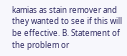kamias as stain remover and they wanted to see if this will be effective. B. Statement of the problem or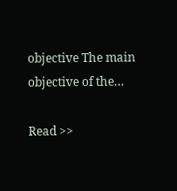objective The main objective of the…

Read >>